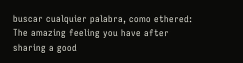buscar cualquier palabra, como ethered:
The amazing feeling you have after sharing a good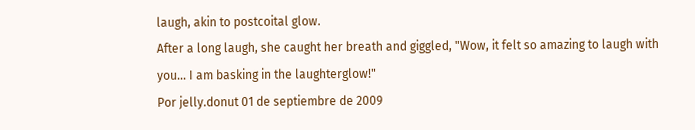laugh, akin to postcoital glow.
After a long laugh, she caught her breath and giggled, "Wow, it felt so amazing to laugh with you... I am basking in the laughterglow!"
Por jelly.donut 01 de septiembre de 2009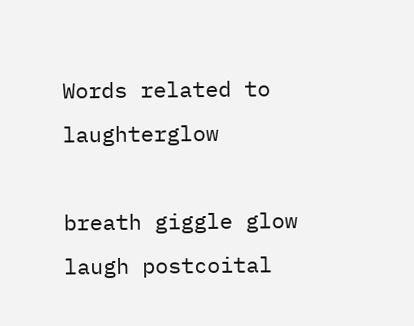Words related to laughterglow

breath giggle glow laugh postcoital